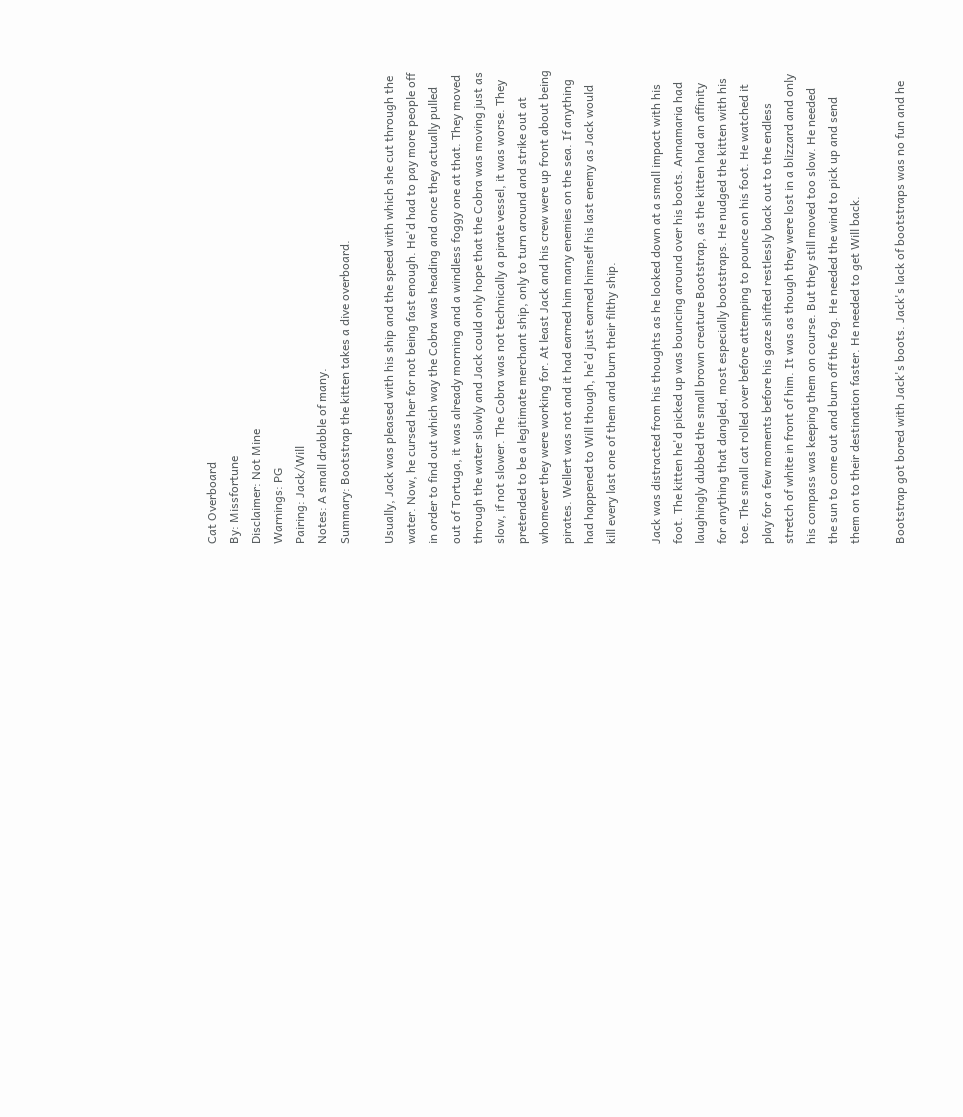Cat Overboard
By: Missfortune
Disclaimer: Not Mine
Warnings: PG
Pairing: Jack/Will
Notes: A small drabble of many.
Summary: Bootstrap the kitten takes a dive overboard.

Usually, Jack was pleased with his ship and the speed with which she cut through the water. Now, he cursed her for not being fast enough. He'd had to pay more people off in order to find out which way the Cobra was heading and once they actually pulled out of Tortuga, it was already morning and a windless foggy one at that. They moved through the water slowly and Jack could only hope that the Cobra was moving just as slow, if not slower. The Cobra was not technically a pirate vessel, it was worse. They pretended to be a legitimate merchant ship, only to turn around and strike out at whomever they were working for. At least Jack and his crew were up front about being pirates. Wellert was not and it had earned him many enemies on the sea. If anything had happened to Will though, he'd just earned himself his last enemy as Jack would kill every last one of them and burn their filthy ship.

Jack was distracted from his thoughts as he looked down at a small impact with his foot. The kitten he'd picked up was bouncing around over his boots. Annamaria had laughingly dubbed the small brown creature Bootstrap, as the kitten had an affinity for anything that dangled, most especially bootstraps. He nudged the kitten with his toe. The small cat rolled over before attemping to pounce on his foot. He watched it play for a few moments before his gaze shifted restlessly back out to the endless stretch of white in front of him. It was as though they were lost in a blizzard and only his compass was keeping them on course. But they still moved too slow. He needed the sun to come out and burn off the fog. He needed the wind to pick up and send them on to their destination faster. He needed to get Will back.

Bootstrap got bored with Jack's boots. Jack's lack of bootstraps was no fun and he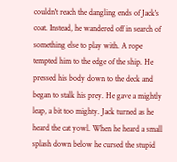couldn't reach the dangling ends of Jack's coat. Instead, he wandered off in search of something else to play with. A rope tempted him to the edge of the ship. He pressed his body down to the deck and began to stalk his prey. He gave a mightly leap, a bit too mighty. Jack turned as he heard the cat yowl. When he heard a small splash down below he cursed the stupid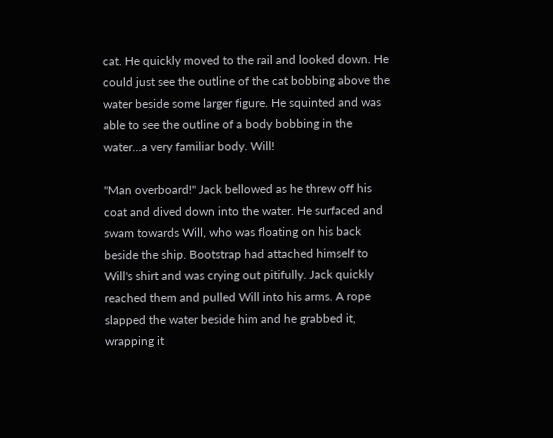cat. He quickly moved to the rail and looked down. He could just see the outline of the cat bobbing above the water beside some larger figure. He squinted and was able to see the outline of a body bobbing in the water...a very familiar body. Will!

"Man overboard!" Jack bellowed as he threw off his coat and dived down into the water. He surfaced and swam towards Will, who was floating on his back beside the ship. Bootstrap had attached himself to Will's shirt and was crying out pitifully. Jack quickly reached them and pulled Will into his arms. A rope slapped the water beside him and he grabbed it, wrapping it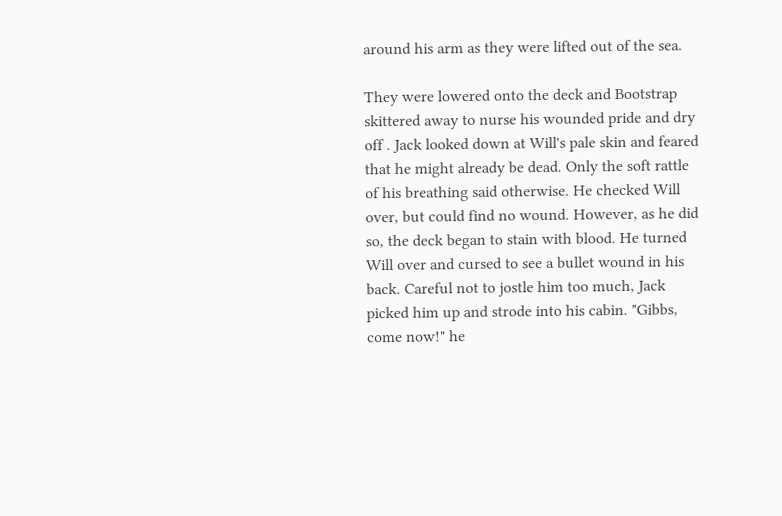around his arm as they were lifted out of the sea.

They were lowered onto the deck and Bootstrap skittered away to nurse his wounded pride and dry off . Jack looked down at Will's pale skin and feared that he might already be dead. Only the soft rattle of his breathing said otherwise. He checked Will over, but could find no wound. However, as he did so, the deck began to stain with blood. He turned Will over and cursed to see a bullet wound in his back. Careful not to jostle him too much, Jack picked him up and strode into his cabin. "Gibbs, come now!" he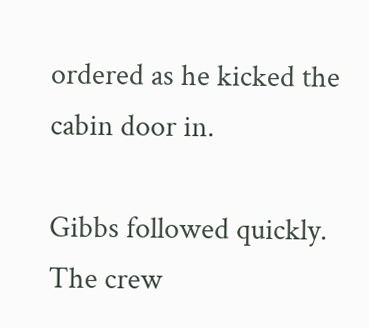ordered as he kicked the cabin door in.

Gibbs followed quickly. The crew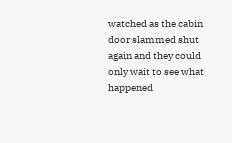watched as the cabin door slammed shut again and they could only wait to see what happened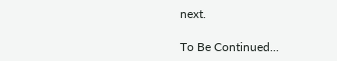next.

To Be Continued...